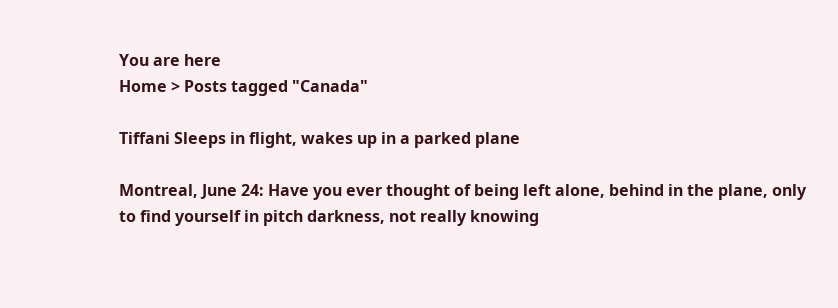You are here
Home > Posts tagged "Canada"

Tiffani Sleeps in flight, wakes up in a parked plane

Montreal, June 24: Have you ever thought of being left alone, behind in the plane, only to find yourself in pitch darkness, not really knowing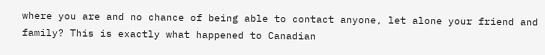where you are and no chance of being able to contact anyone, let alone your friend and family? This is exactly what happened to Canadian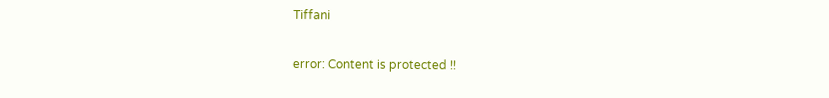Tiffani

error: Content is protected !!